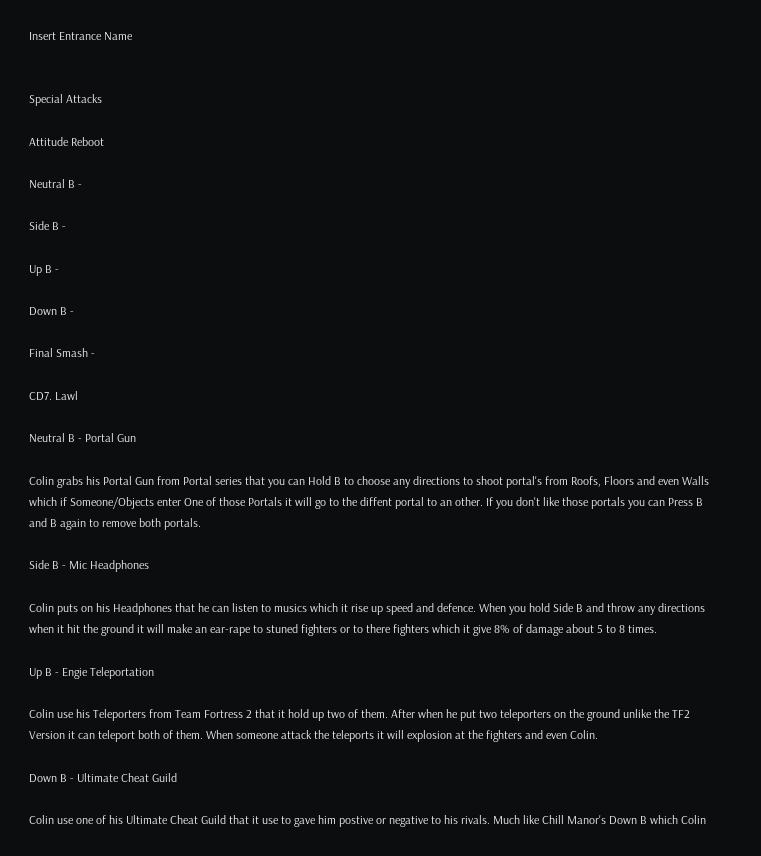Insert Entrance Name


Special Attacks

Attitude Reboot

Neutral B -

Side B -

Up B -

Down B -

Final Smash -

CD7. Lawl

Neutral B - Portal Gun

Colin grabs his Portal Gun from Portal series that you can Hold B to choose any directions to shoot portal's from Roofs, Floors and even Walls which if Someone/Objects enter One of those Portals it will go to the diffent portal to an other. If you don't like those portals you can Press B and B again to remove both portals.

Side B - Mic Headphones

Colin puts on his Headphones that he can listen to musics which it rise up speed and defence. When you hold Side B and throw any directions when it hit the ground it will make an ear-rape to stuned fighters or to there fighters which it give 8% of damage about 5 to 8 times.

Up B - Engie Teleportation

Colin use his Teleporters from Team Fortress 2 that it hold up two of them. After when he put two teleporters on the ground unlike the TF2 Version it can teleport both of them. When someone attack the teleports it will explosion at the fighters and even Colin.

Down B - Ultimate Cheat Guild

Colin use one of his Ultimate Cheat Guild that it use to gave him postive or negative to his rivals. Much like Chill Manor's Down B which Colin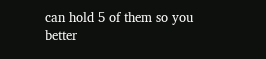can hold 5 of them so you better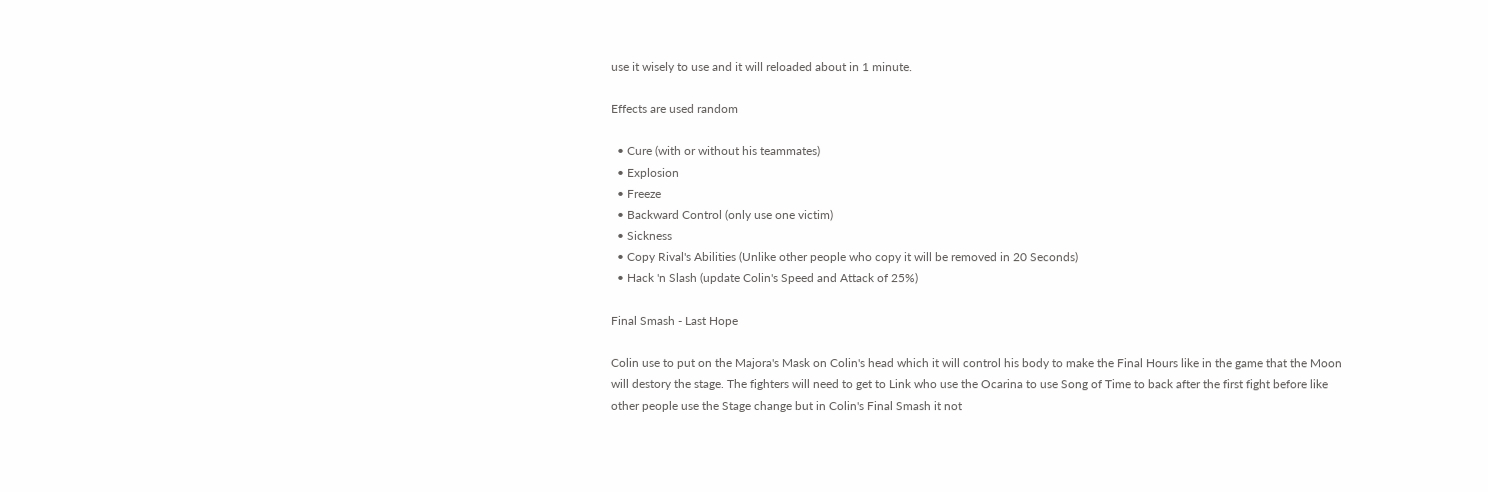use it wisely to use and it will reloaded about in 1 minute.

Effects are used random

  • Cure (with or without his teammates)
  • Explosion
  • Freeze
  • Backward Control (only use one victim)
  • Sickness
  • Copy Rival's Abilities (Unlike other people who copy it will be removed in 20 Seconds)
  • Hack 'n Slash (update Colin's Speed and Attack of 25%)

Final Smash - Last Hope

Colin use to put on the Majora's Mask on Colin's head which it will control his body to make the Final Hours like in the game that the Moon will destory the stage. The fighters will need to get to Link who use the Ocarina to use Song of Time to back after the first fight before like other people use the Stage change but in Colin's Final Smash it not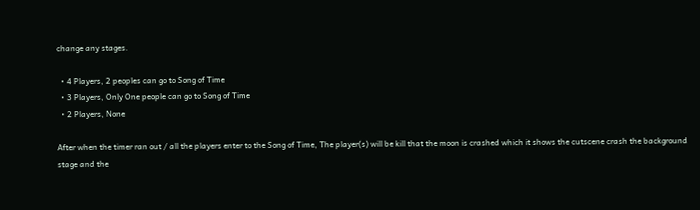change any stages.

  • 4 Players, 2 peoples can go to Song of Time
  • 3 Players, Only One people can go to Song of Time
  • 2 Players, None

After when the timer ran out / all the players enter to the Song of Time, The player(s) will be kill that the moon is crashed which it shows the cutscene crash the background stage and the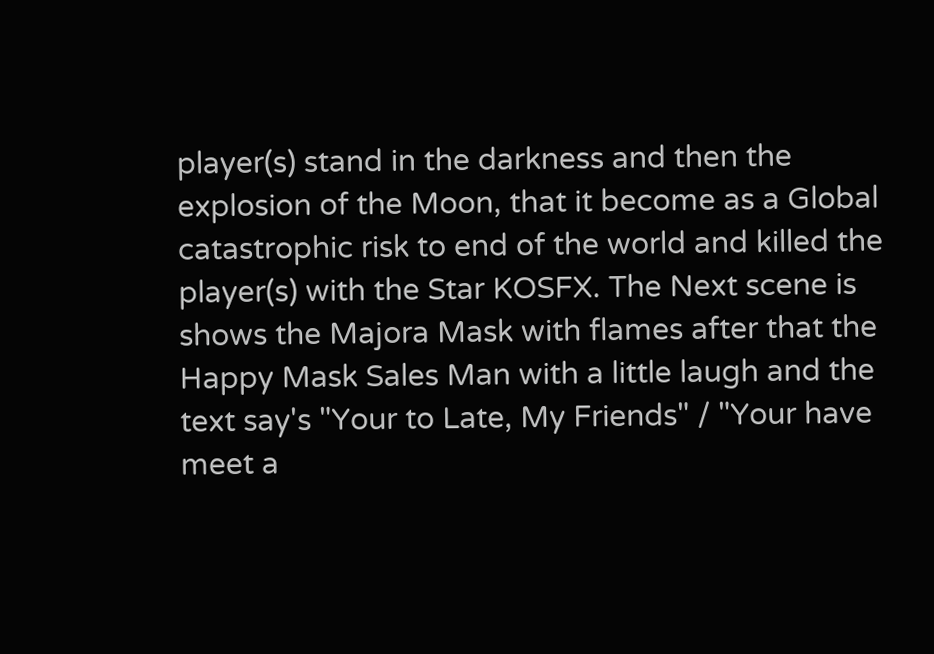player(s) stand in the darkness and then the explosion of the Moon, that it become as a Global catastrophic risk to end of the world and killed the player(s) with the Star KOSFX. The Next scene is shows the Majora Mask with flames after that the Happy Mask Sales Man with a little laugh and the text say's "Your to Late, My Friends" / "Your have meet a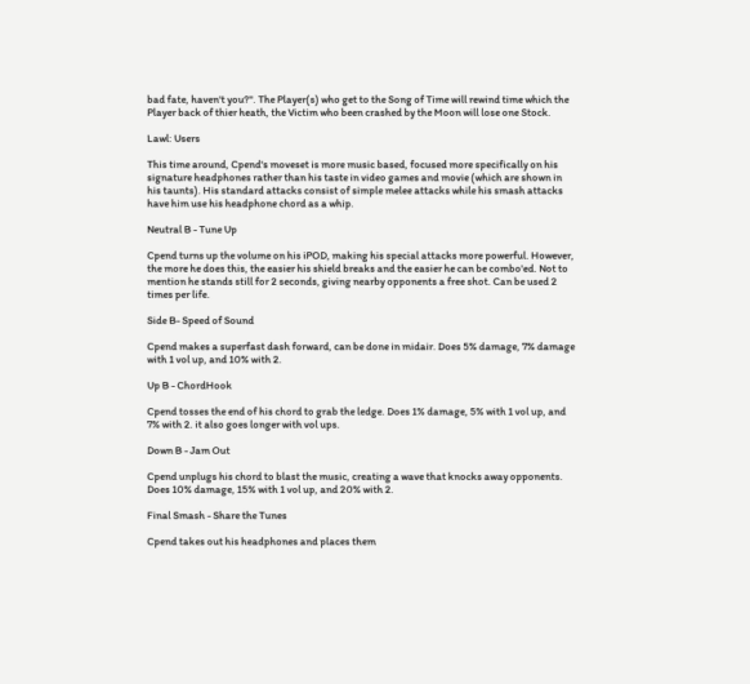bad fate, haven't you?". The Player(s) who get to the Song of Time will rewind time which the Player back of thier heath, the Victim who been crashed by the Moon will lose one Stock.

Lawl: Users

This time around, Cpend's moveset is more music based, focused more specifically on his signature headphones rather than his taste in video games and movie (which are shown in his taunts). His standard attacks consist of simple melee attacks while his smash attacks have him use his headphone chord as a whip.

Neutral B - Tune Up

Cpend turns up the volume on his iPOD, making his special attacks more powerful. However, the more he does this, the easier his shield breaks and the easier he can be combo'ed. Not to mention he stands still for 2 seconds, giving nearby opponents a free shot. Can be used 2 times per life.

Side B- Speed of Sound

Cpend makes a superfast dash forward, can be done in midair. Does 5% damage, 7% damage with 1 vol up, and 10% with 2.

Up B - ChordHook

Cpend tosses the end of his chord to grab the ledge. Does 1% damage, 5% with 1 vol up, and 7% with 2. it also goes longer with vol ups.

Down B - Jam Out

Cpend unplugs his chord to blast the music, creating a wave that knocks away opponents. Does 10% damage, 15% with 1 vol up, and 20% with 2.

Final Smash - Share the Tunes

Cpend takes out his headphones and places them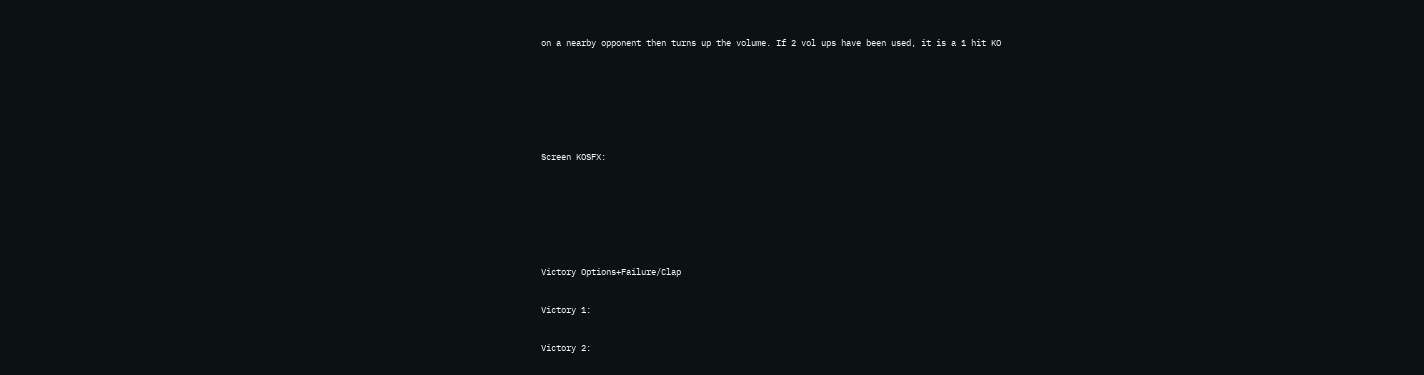on a nearby opponent then turns up the volume. If 2 vol ups have been used, it is a 1 hit KO





Screen KOSFX:





Victory Options+Failure/Clap

Victory 1:

Victory 2: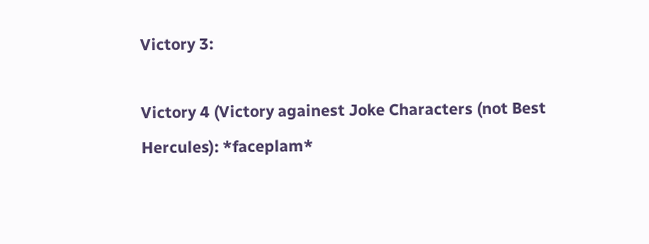Victory 3:

Victory 4 (Victory againest Joke Characters (not Best Hercules): *faceplam*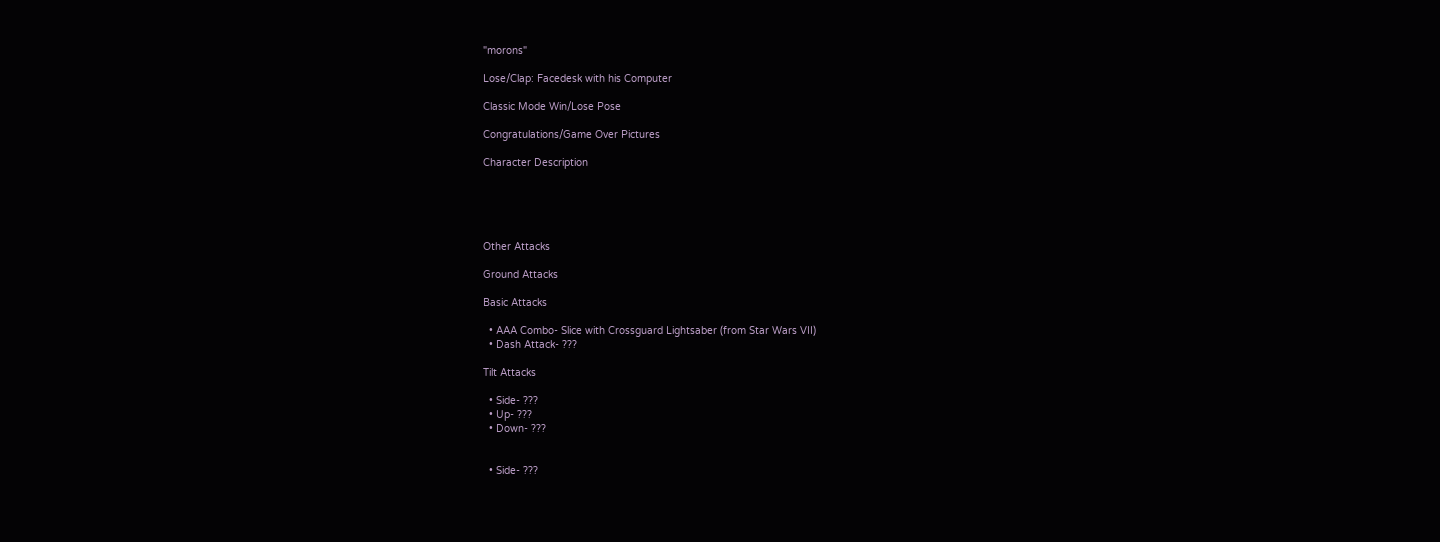"morons"

Lose/Clap: Facedesk with his Computer

Classic Mode Win/Lose Pose

Congratulations/Game Over Pictures

Character Description





Other Attacks

Ground Attacks

Basic Attacks

  • AAA Combo- Slice with Crossguard Lightsaber (from Star Wars VII)
  • Dash Attack- ???

Tilt Attacks

  • Side- ???
  • Up- ???
  • Down- ???


  • Side- ???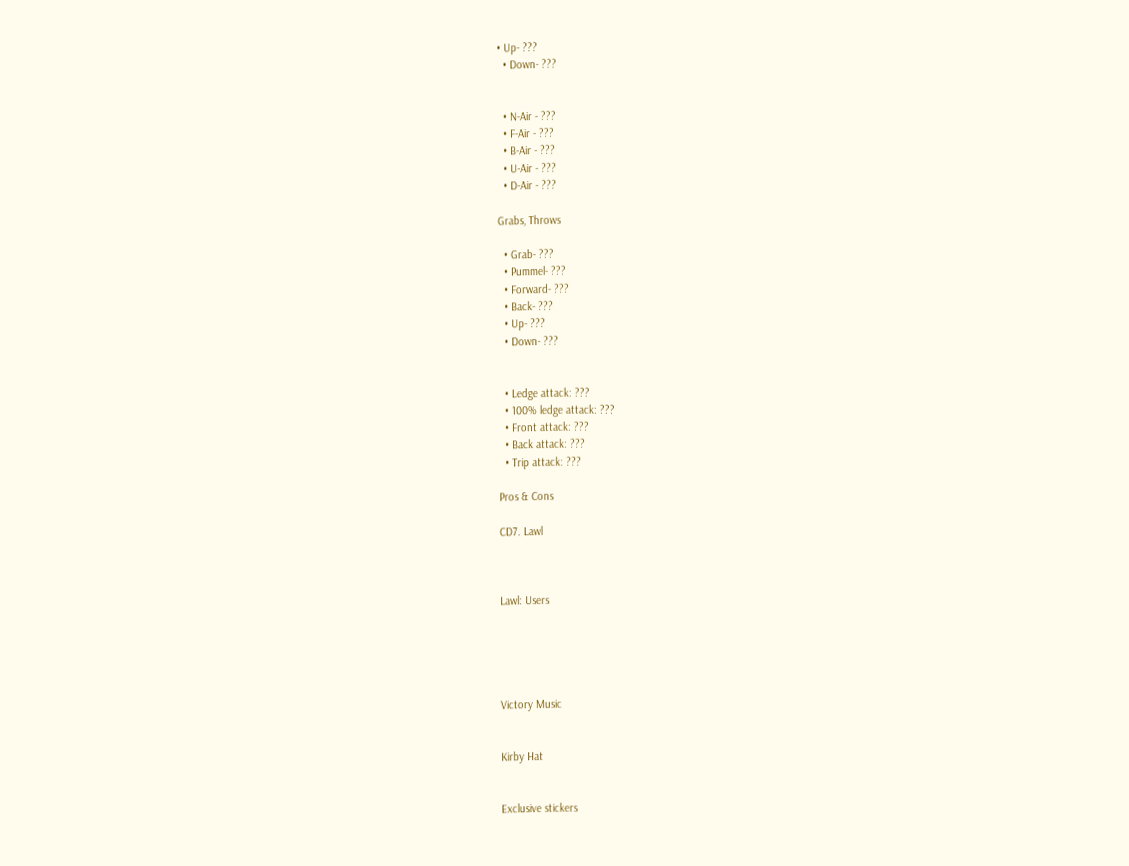• Up- ???
  • Down- ???


  • N-Air - ???
  • F-Air - ???
  • B-Air - ???
  • U-Air - ???
  • D-Air - ???

Grabs, Throws

  • Grab- ???
  • Pummel- ???
  • Forward- ???
  • Back- ???
  • Up- ???
  • Down- ???


  • Ledge attack: ???
  • 100% ledge attack: ???
  • Front attack: ???
  • Back attack: ???
  • Trip attack: ???

Pros & Cons

CD7. Lawl



Lawl: Users





Victory Music


Kirby Hat


Exclusive stickers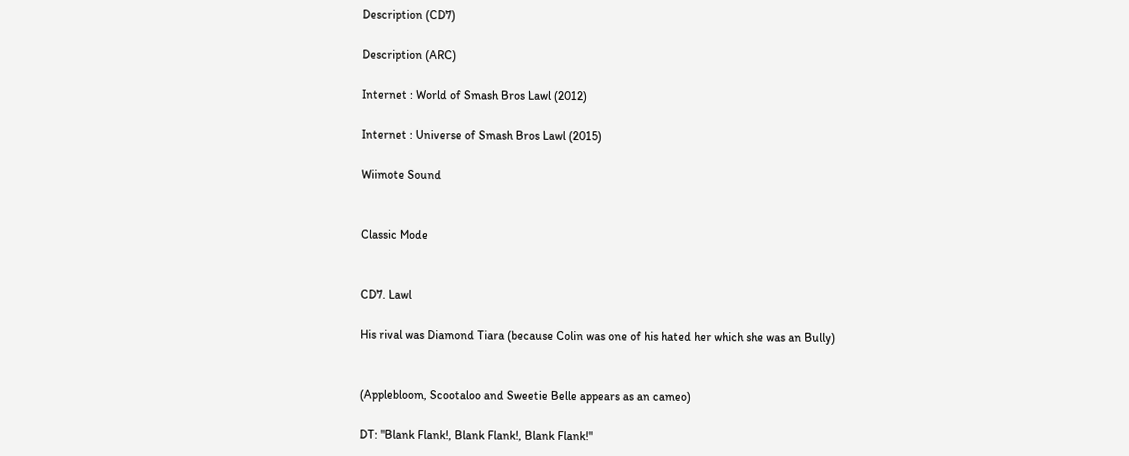Description (CD7)

Description (ARC)

Internet : World of Smash Bros Lawl (2012)

Internet : Universe of Smash Bros Lawl (2015)

Wiimote Sound


Classic Mode


CD7. Lawl

His rival was Diamond Tiara (because Colin was one of his hated her which she was an Bully)


(Applebloom, Scootaloo and Sweetie Belle appears as an cameo)

DT: "Blank Flank!, Blank Flank!, Blank Flank!"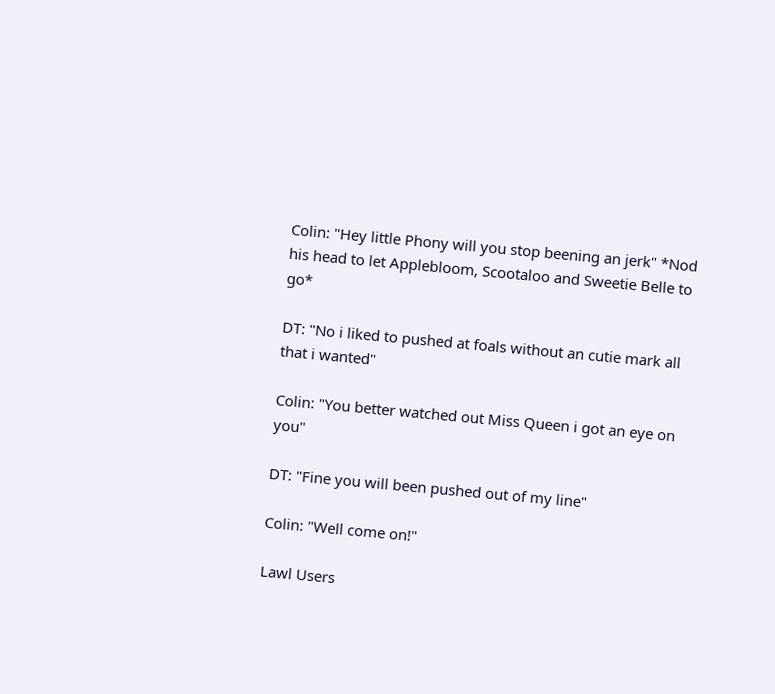Colin: "Hey little Phony will you stop beening an jerk" *Nod his head to let Applebloom, Scootaloo and Sweetie Belle to go*

DT: "No i liked to pushed at foals without an cutie mark all that i wanted"

Colin: "You better watched out Miss Queen i got an eye on you"

DT: "Fine you will been pushed out of my line"

Colin: "Well come on!"

Lawl Users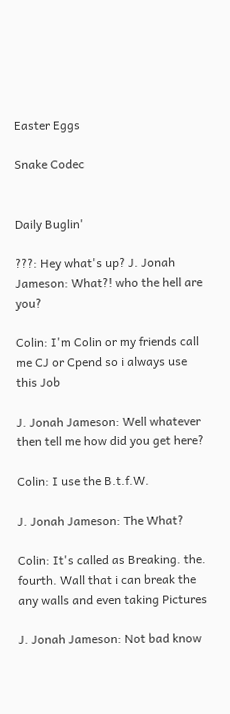Easter Eggs

Snake Codec


Daily Buglin'

???: Hey what's up? J. Jonah Jameson: What?! who the hell are you?

Colin: I'm Colin or my friends call me CJ or Cpend so i always use this Job

J. Jonah Jameson: Well whatever then tell me how did you get here?

Colin: I use the B.t.f.W.

J. Jonah Jameson: The What?

Colin: It's called as Breaking. the. fourth. Wall that i can break the any walls and even taking Pictures

J. Jonah Jameson: Not bad know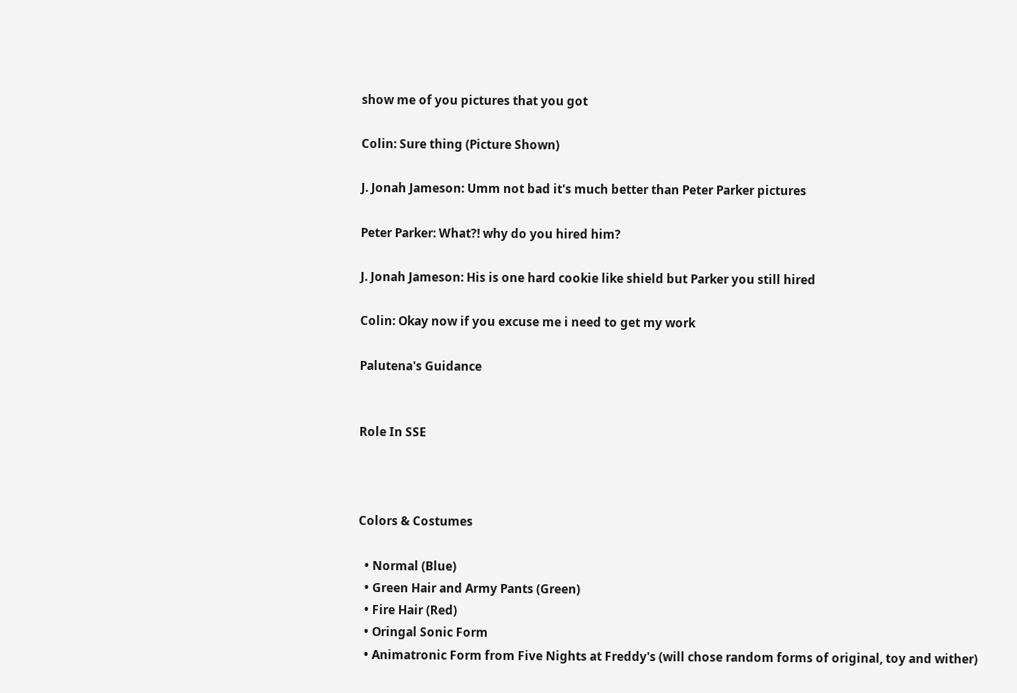show me of you pictures that you got

Colin: Sure thing (Picture Shown)

J. Jonah Jameson: Umm not bad it's much better than Peter Parker pictures

Peter Parker: What?! why do you hired him?

J. Jonah Jameson: His is one hard cookie like shield but Parker you still hired

Colin: Okay now if you excuse me i need to get my work

Palutena's Guidance


Role In SSE



Colors & Costumes

  • Normal (Blue)
  • Green Hair and Army Pants (Green)
  • Fire Hair (Red)
  • Oringal Sonic Form
  • Animatronic Form from Five Nights at Freddy's (will chose random forms of original, toy and wither)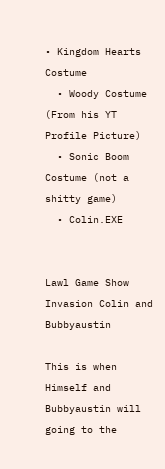• Kingdom Hearts Costume
  • Woody Costume (From his YT Profile Picture)
  • Sonic Boom Costume (not a shitty game)
  • Colin.EXE


Lawl Game Show Invasion Colin and Bubbyaustin

This is when Himself and Bubbyaustin will going to the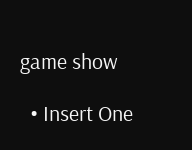game show

  • Insert One